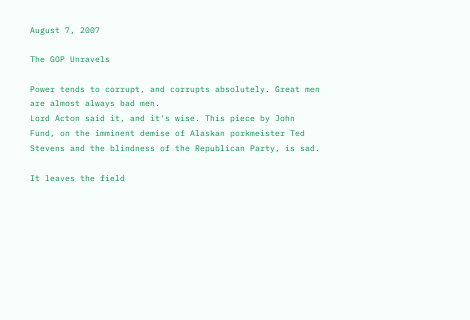August 7, 2007

The GOP Unravels

Power tends to corrupt, and corrupts absolutely. Great men are almost always bad men.
Lord Acton said it, and it's wise. This piece by John Fund, on the imminent demise of Alaskan porkmeister Ted Stevens and the blindness of the Republican Party, is sad.

It leaves the field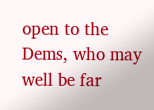open to the Dems, who may well be far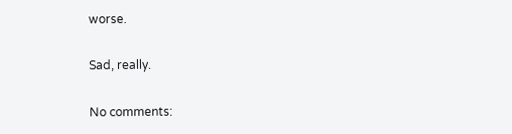worse.

Sad, really.

No comments: